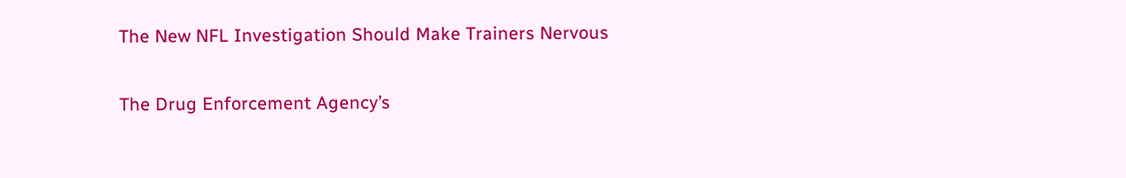The New NFL Investigation Should Make Trainers Nervous

The Drug Enforcement Agency’s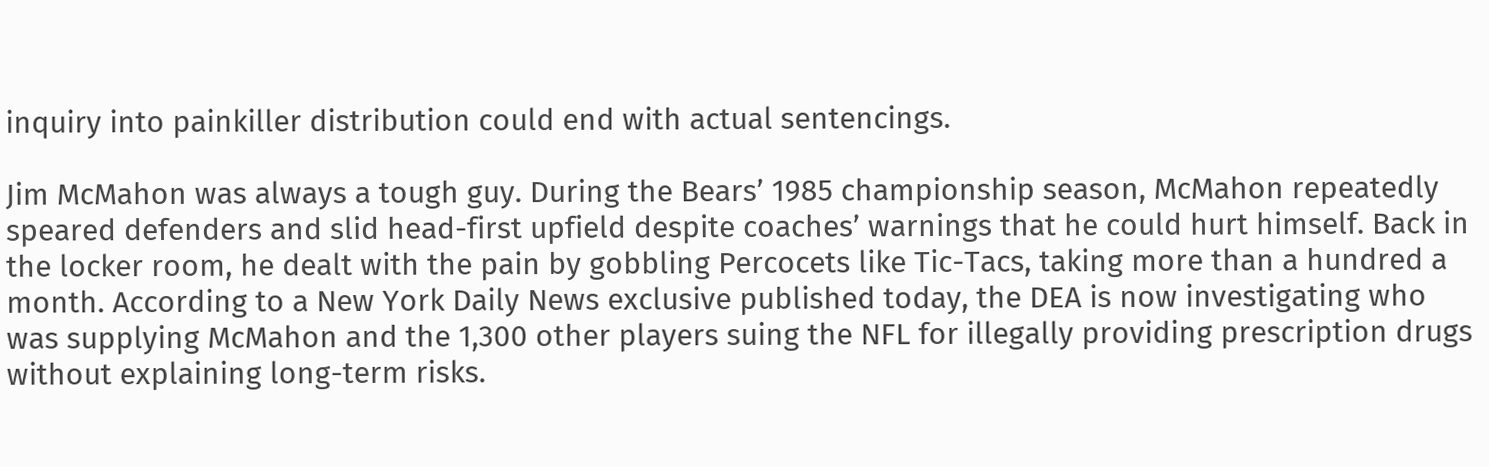inquiry into painkiller distribution could end with actual sentencings.

Jim McMahon was always a tough guy. During the Bears’ 1985 championship season, McMahon repeatedly speared defenders and slid head-first upfield despite coaches’ warnings that he could hurt himself. Back in the locker room, he dealt with the pain by gobbling Percocets like Tic-Tacs, taking more than a hundred a month. According to a New York Daily News exclusive published today, the DEA is now investigating who was supplying McMahon and the 1,300 other players suing the NFL for illegally providing prescription drugs without explaining long-term risks.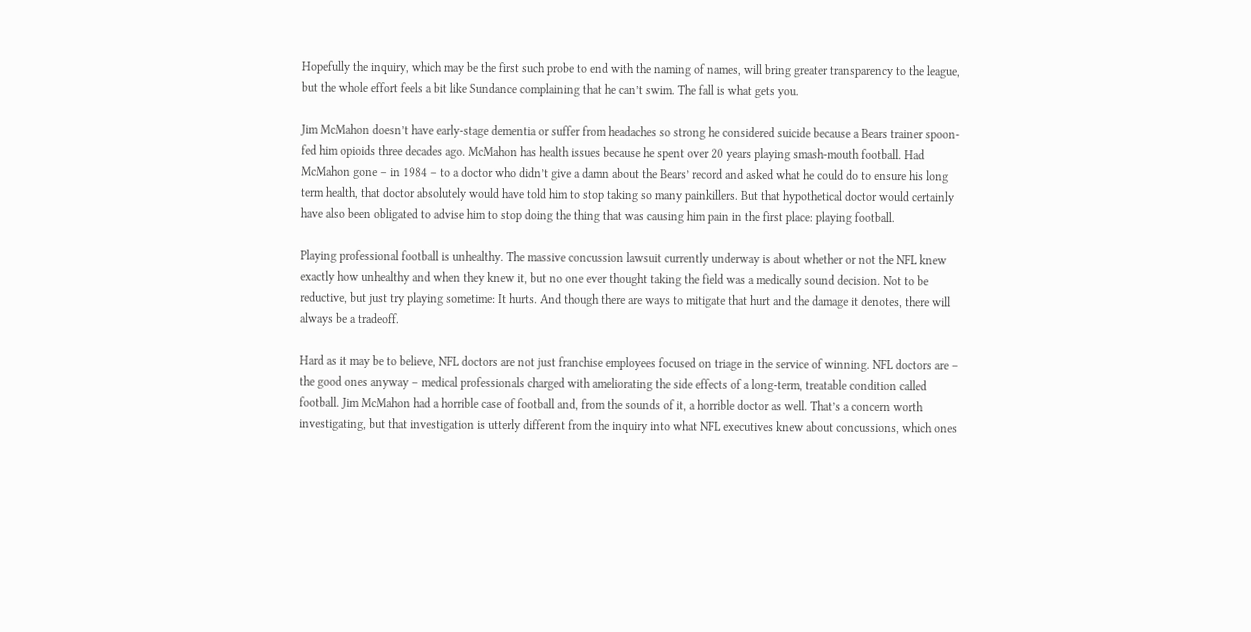Hopefully the inquiry, which may be the first such probe to end with the naming of names, will bring greater transparency to the league, but the whole effort feels a bit like Sundance complaining that he can’t swim. The fall is what gets you.

Jim McMahon doesn’t have early-stage dementia or suffer from headaches so strong he considered suicide because a Bears trainer spoon-fed him opioids three decades ago. McMahon has health issues because he spent over 20 years playing smash-mouth football. Had McMahon gone – in 1984 – to a doctor who didn’t give a damn about the Bears’ record and asked what he could do to ensure his long term health, that doctor absolutely would have told him to stop taking so many painkillers. But that hypothetical doctor would certainly have also been obligated to advise him to stop doing the thing that was causing him pain in the first place: playing football.

Playing professional football is unhealthy. The massive concussion lawsuit currently underway is about whether or not the NFL knew exactly how unhealthy and when they knew it, but no one ever thought taking the field was a medically sound decision. Not to be reductive, but just try playing sometime: It hurts. And though there are ways to mitigate that hurt and the damage it denotes, there will always be a tradeoff.

Hard as it may be to believe, NFL doctors are not just franchise employees focused on triage in the service of winning. NFL doctors are – the good ones anyway – medical professionals charged with ameliorating the side effects of a long-term, treatable condition called football. Jim McMahon had a horrible case of football and, from the sounds of it, a horrible doctor as well. That’s a concern worth investigating, but that investigation is utterly different from the inquiry into what NFL executives knew about concussions, which ones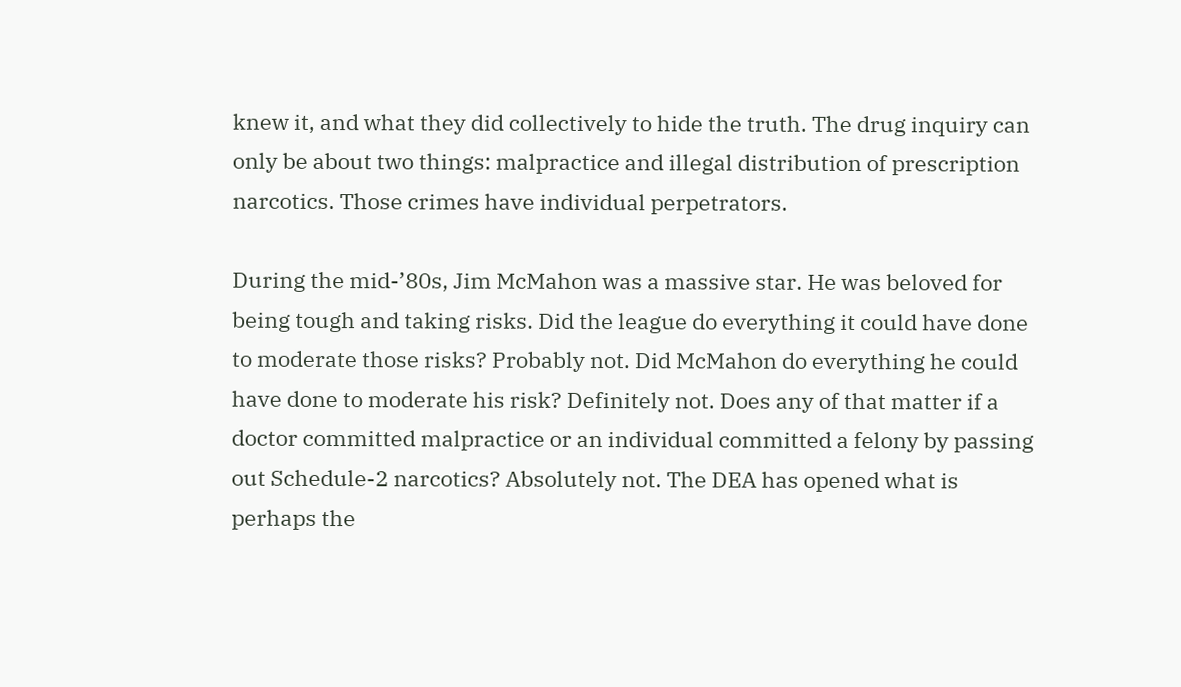knew it, and what they did collectively to hide the truth. The drug inquiry can only be about two things: malpractice and illegal distribution of prescription narcotics. Those crimes have individual perpetrators.

During the mid-’80s, Jim McMahon was a massive star. He was beloved for being tough and taking risks. Did the league do everything it could have done to moderate those risks? Probably not. Did McMahon do everything he could have done to moderate his risk? Definitely not. Does any of that matter if a doctor committed malpractice or an individual committed a felony by passing out Schedule-2 narcotics? Absolutely not. The DEA has opened what is perhaps the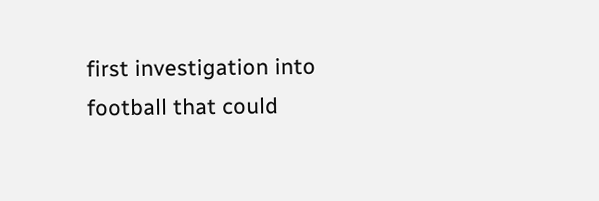first investigation into football that could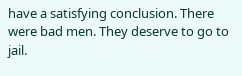have a satisfying conclusion. There were bad men. They deserve to go to jail.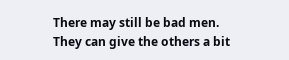There may still be bad men. They can give the others a bit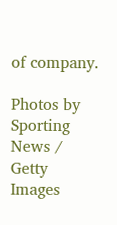of company.

Photos by Sporting News / Getty Images